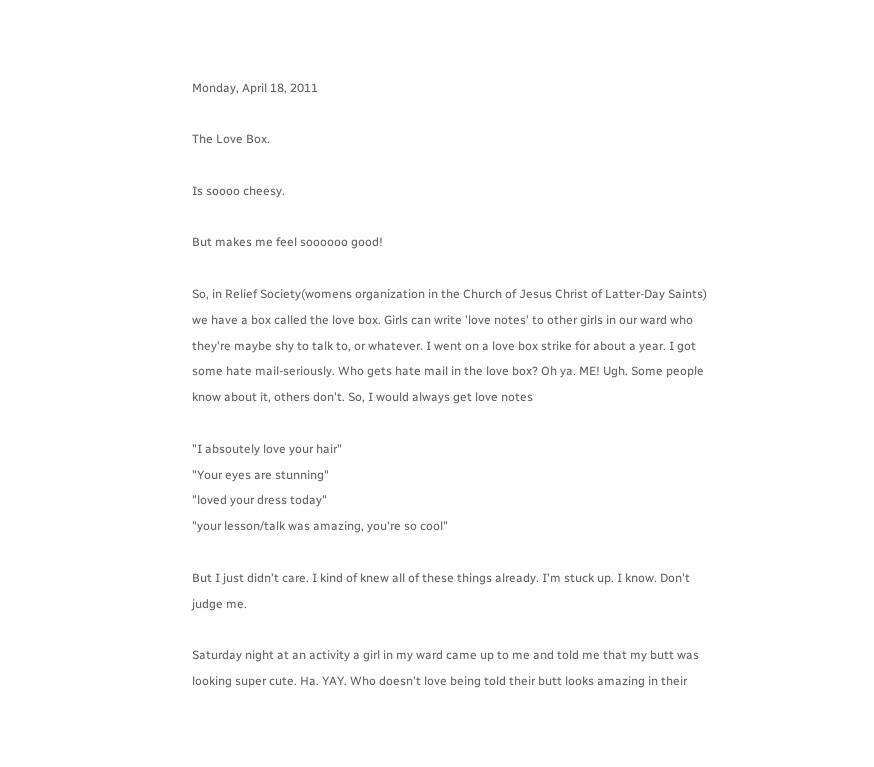Monday, April 18, 2011

The Love Box.

Is soooo cheesy.

But makes me feel soooooo good!

So, in Relief Society(womens organization in the Church of Jesus Christ of Latter-Day Saints) we have a box called the love box. Girls can write 'love notes' to other girls in our ward who they're maybe shy to talk to, or whatever. I went on a love box strike for about a year. I got some hate mail-seriously. Who gets hate mail in the love box? Oh ya. ME! Ugh. Some people know about it, others don't. So, I would always get love notes

"I absoutely love your hair"
"Your eyes are stunning"
"loved your dress today"
"your lesson/talk was amazing, you're so cool"

But I just didn't care. I kind of knew all of these things already. I'm stuck up. I know. Don't judge me.

Saturday night at an activity a girl in my ward came up to me and told me that my butt was looking super cute. Ha. YAY. Who doesn't love being told their butt looks amazing in their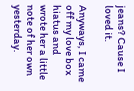jeans? Cause I loved it.

Anyways, I came off my love box hiatus and wrote her a little note of her own yesterday.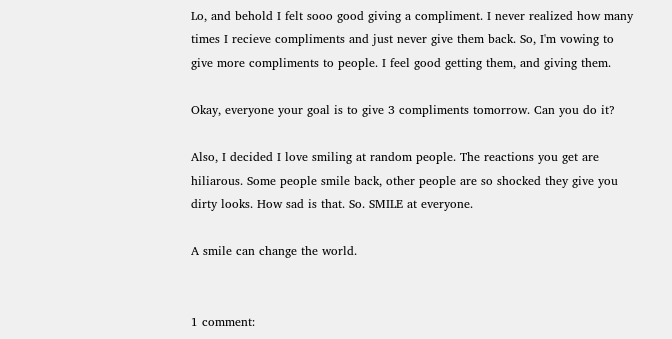Lo, and behold I felt sooo good giving a compliment. I never realized how many times I recieve compliments and just never give them back. So, I'm vowing to give more compliments to people. I feel good getting them, and giving them.

Okay, everyone your goal is to give 3 compliments tomorrow. Can you do it?

Also, I decided I love smiling at random people. The reactions you get are hiliarous. Some people smile back, other people are so shocked they give you dirty looks. How sad is that. So. SMILE at everyone.

A smile can change the world.


1 comment: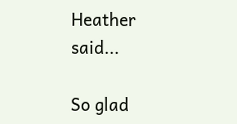Heather said...

So glad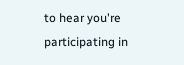to hear you're participating in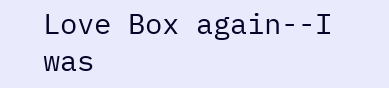Love Box again--I was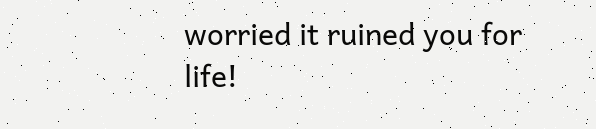worried it ruined you for life!